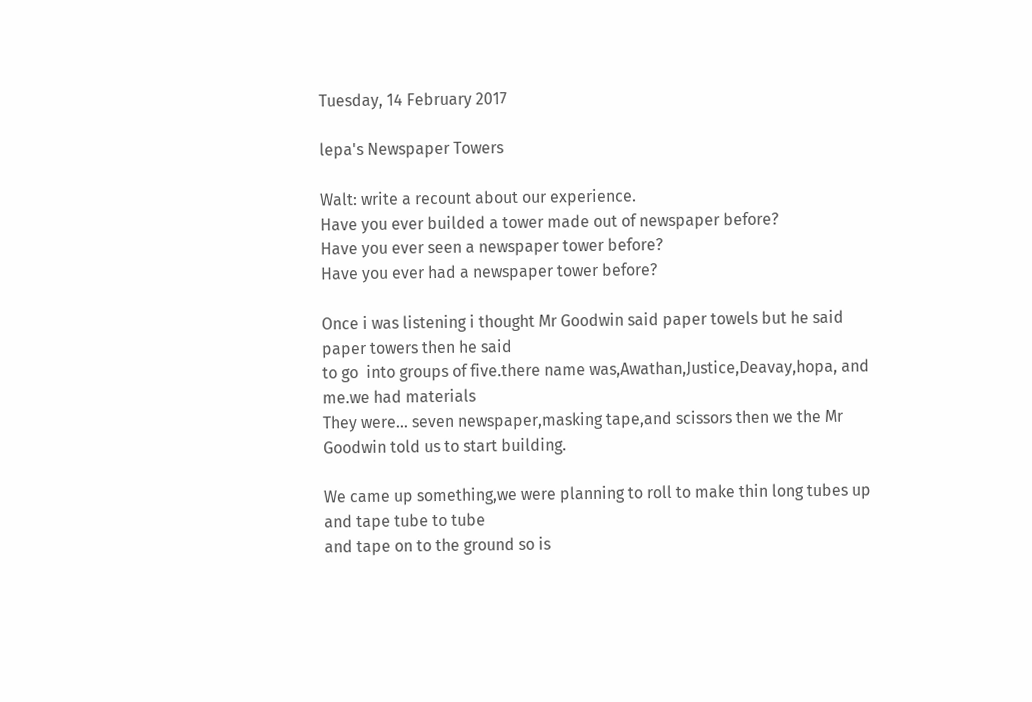Tuesday, 14 February 2017

lepa's Newspaper Towers

Walt: write a recount about our experience.
Have you ever builded a tower made out of newspaper before?
Have you ever seen a newspaper tower before?
Have you ever had a newspaper tower before?

Once i was listening i thought Mr Goodwin said paper towels but he said paper towers then he said
to go  into groups of five.there name was,Awathan,Justice,Deavay,hopa, and me.we had materials
They were… seven newspaper,masking tape,and scissors then we the Mr Goodwin told us to start building.

We came up something,we were planning to roll to make thin long tubes up and tape tube to tube
and tape on to the ground so is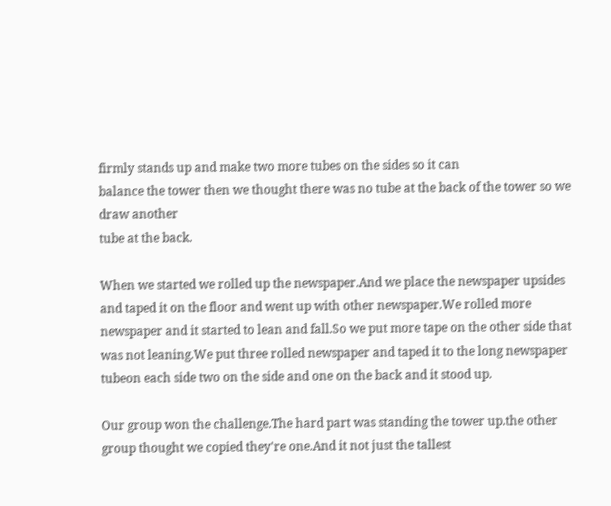firmly stands up and make two more tubes on the sides so it can
balance the tower then we thought there was no tube at the back of the tower so we draw another
tube at the back.

When we started we rolled up the newspaper.And we place the newspaper upsides and taped it on the floor and went up with other newspaper.We rolled more newspaper and it started to lean and fall.So we put more tape on the other side that was not leaning.We put three rolled newspaper and taped it to the long newspaper tubeon each side two on the side and one on the back and it stood up.

Our group won the challenge.The hard part was standing the tower up.the other group thought we copied they're one.And it not just the tallest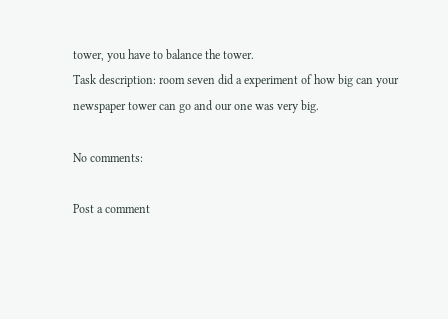tower, you have to balance the tower.
Task description: room seven did a experiment of how big can your newspaper tower can go and our one was very big.

No comments:

Post a comment